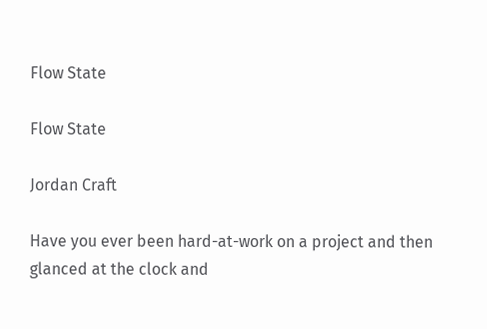Flow State

Flow State

Jordan Craft

Have you ever been hard-at-work on a project and then glanced at the clock and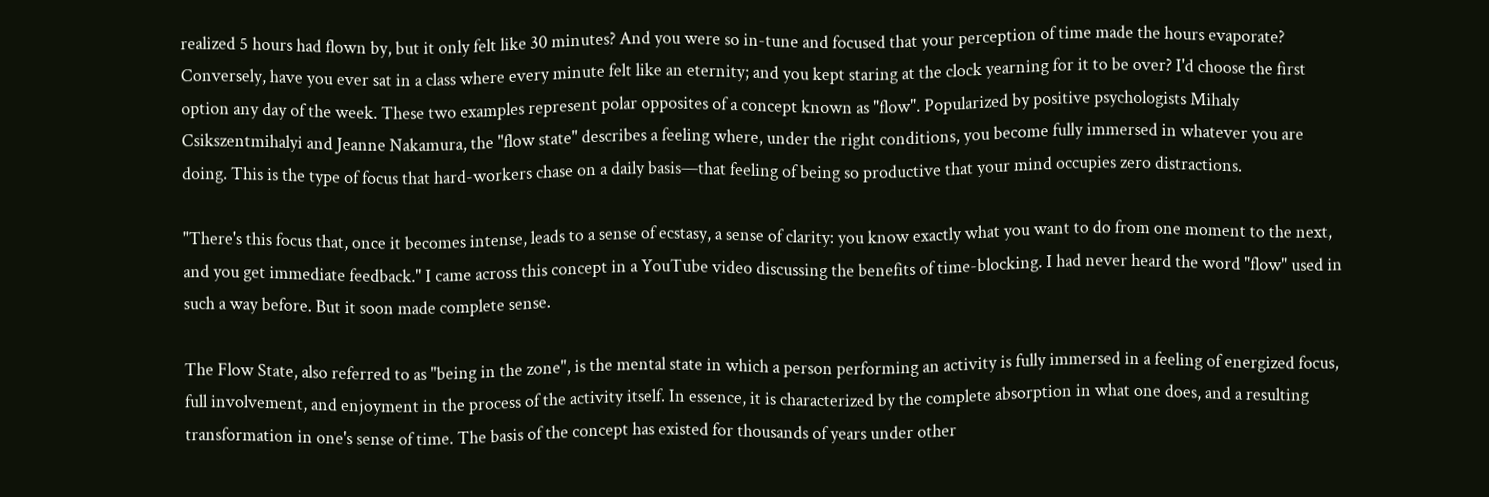realized 5 hours had flown by, but it only felt like 30 minutes? And you were so in-tune and focused that your perception of time made the hours evaporate? Conversely, have you ever sat in a class where every minute felt like an eternity; and you kept staring at the clock yearning for it to be over? I'd choose the first option any day of the week. These two examples represent polar opposites of a concept known as "flow". Popularized by positive psychologists Mihaly Csikszentmihalyi and Jeanne Nakamura, the "flow state" describes a feeling where, under the right conditions, you become fully immersed in whatever you are doing. This is the type of focus that hard-workers chase on a daily basis—that feeling of being so productive that your mind occupies zero distractions.

"There's this focus that, once it becomes intense, leads to a sense of ecstasy, a sense of clarity: you know exactly what you want to do from one moment to the next, and you get immediate feedback." I came across this concept in a YouTube video discussing the benefits of time-blocking. I had never heard the word "flow" used in such a way before. But it soon made complete sense.

The Flow State, also referred to as "being in the zone", is the mental state in which a person performing an activity is fully immersed in a feeling of energized focus, full involvement, and enjoyment in the process of the activity itself. In essence, it is characterized by the complete absorption in what one does, and a resulting transformation in one's sense of time. The basis of the concept has existed for thousands of years under other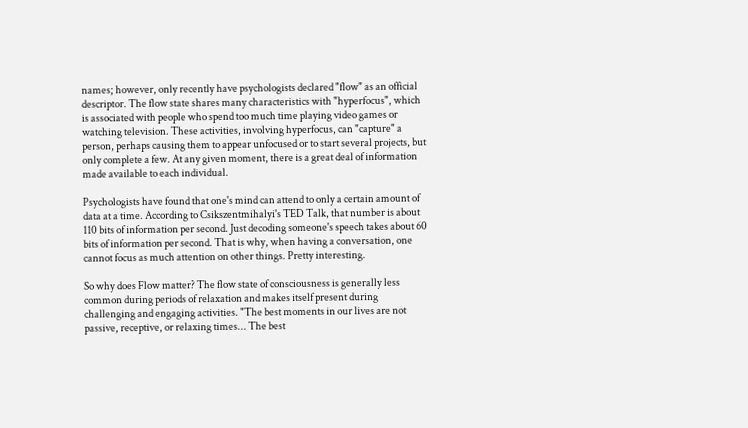names; however, only recently have psychologists declared "flow" as an official descriptor. The flow state shares many characteristics with "hyperfocus", which is associated with people who spend too much time playing video games or watching television. These activities, involving hyperfocus, can "capture" a person, perhaps causing them to appear unfocused or to start several projects, but only complete a few. At any given moment, there is a great deal of information made available to each individual.

Psychologists have found that one's mind can attend to only a certain amount of data at a time. According to Csikszentmihalyi's TED Talk, that number is about 110 bits of information per second. Just decoding someone's speech takes about 60 bits of information per second. That is why, when having a conversation, one cannot focus as much attention on other things. Pretty interesting.

So why does Flow matter? The flow state of consciousness is generally less common during periods of relaxation and makes itself present during challenging and engaging activities. "The best moments in our lives are not passive, receptive, or relaxing times... The best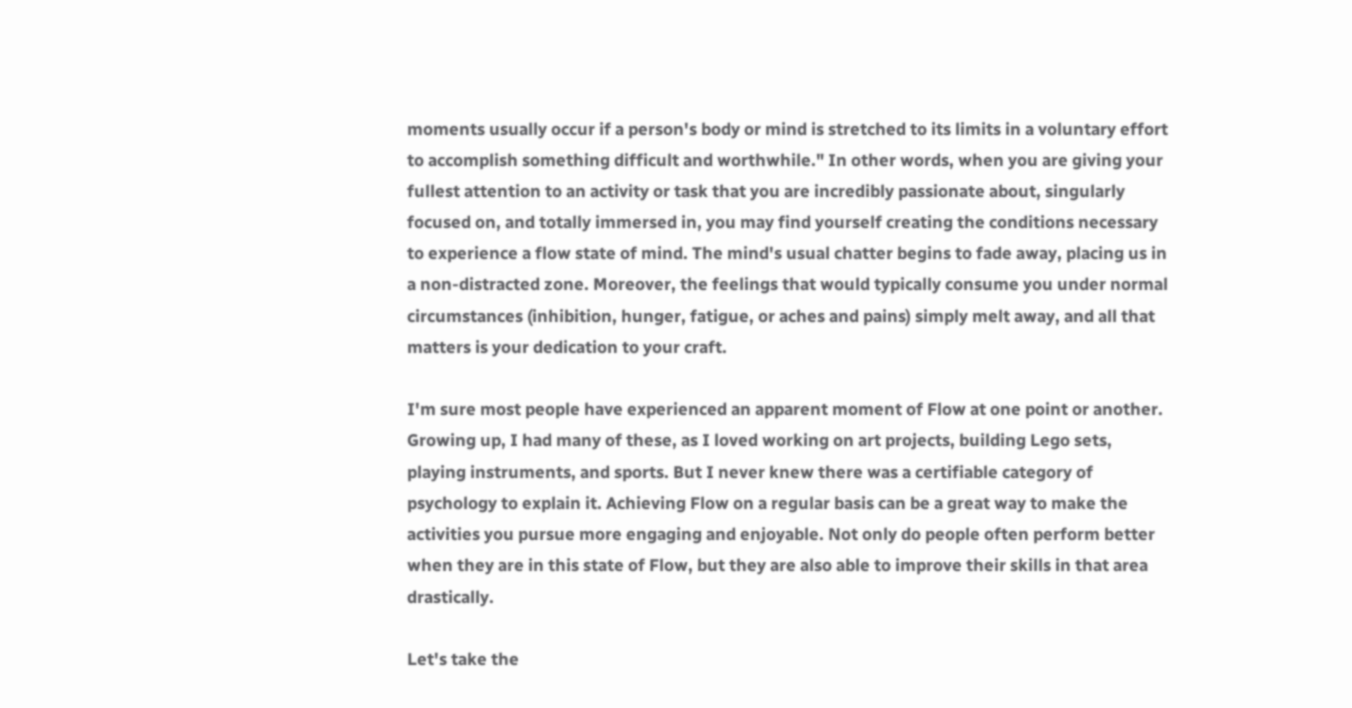moments usually occur if a person's body or mind is stretched to its limits in a voluntary effort to accomplish something difficult and worthwhile." In other words, when you are giving your fullest attention to an activity or task that you are incredibly passionate about, singularly focused on, and totally immersed in, you may find yourself creating the conditions necessary to experience a flow state of mind. The mind's usual chatter begins to fade away, placing us in a non-distracted zone. Moreover, the feelings that would typically consume you under normal circumstances (inhibition, hunger, fatigue, or aches and pains) simply melt away, and all that matters is your dedication to your craft.

I'm sure most people have experienced an apparent moment of Flow at one point or another. Growing up, I had many of these, as I loved working on art projects, building Lego sets, playing instruments, and sports. But I never knew there was a certifiable category of psychology to explain it. Achieving Flow on a regular basis can be a great way to make the activities you pursue more engaging and enjoyable. Not only do people often perform better when they are in this state of Flow, but they are also able to improve their skills in that area drastically.

Let's take the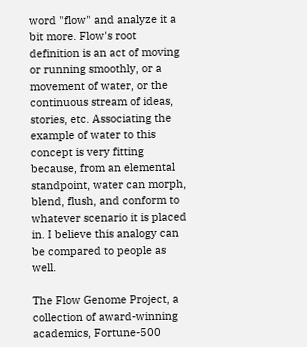word "flow" and analyze it a bit more. Flow's root definition is an act of moving or running smoothly, or a movement of water, or the continuous stream of ideas, stories, etc. Associating the example of water to this concept is very fitting because, from an elemental standpoint, water can morph, blend, flush, and conform to whatever scenario it is placed in. I believe this analogy can be compared to people as well.

The Flow Genome Project, a collection of award-winning academics, Fortune-500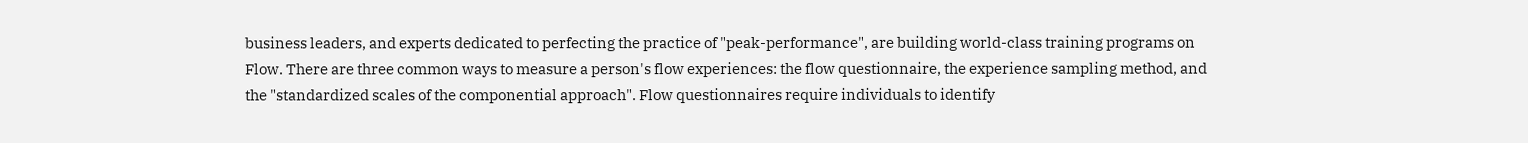business leaders, and experts dedicated to perfecting the practice of "peak-performance", are building world-class training programs on Flow. There are three common ways to measure a person's flow experiences: the flow questionnaire, the experience sampling method, and the "standardized scales of the componential approach". Flow questionnaires require individuals to identify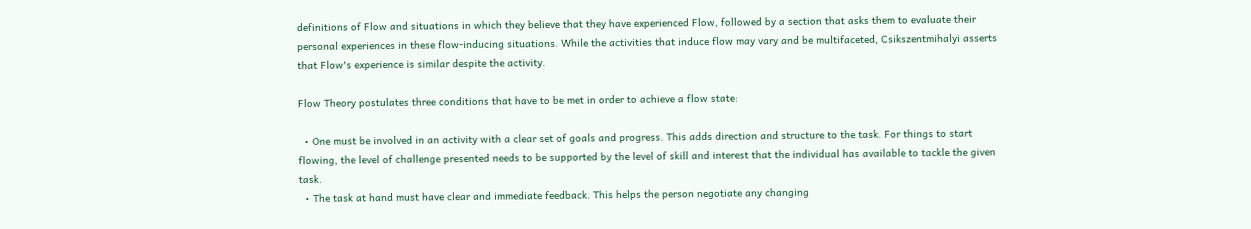definitions of Flow and situations in which they believe that they have experienced Flow, followed by a section that asks them to evaluate their personal experiences in these flow-inducing situations. While the activities that induce flow may vary and be multifaceted, Csikszentmihalyi asserts that Flow's experience is similar despite the activity.

Flow Theory postulates three conditions that have to be met in order to achieve a flow state:

  • One must be involved in an activity with a clear set of goals and progress. This adds direction and structure to the task. For things to start flowing, the level of challenge presented needs to be supported by the level of skill and interest that the individual has available to tackle the given task.
  • The task at hand must have clear and immediate feedback. This helps the person negotiate any changing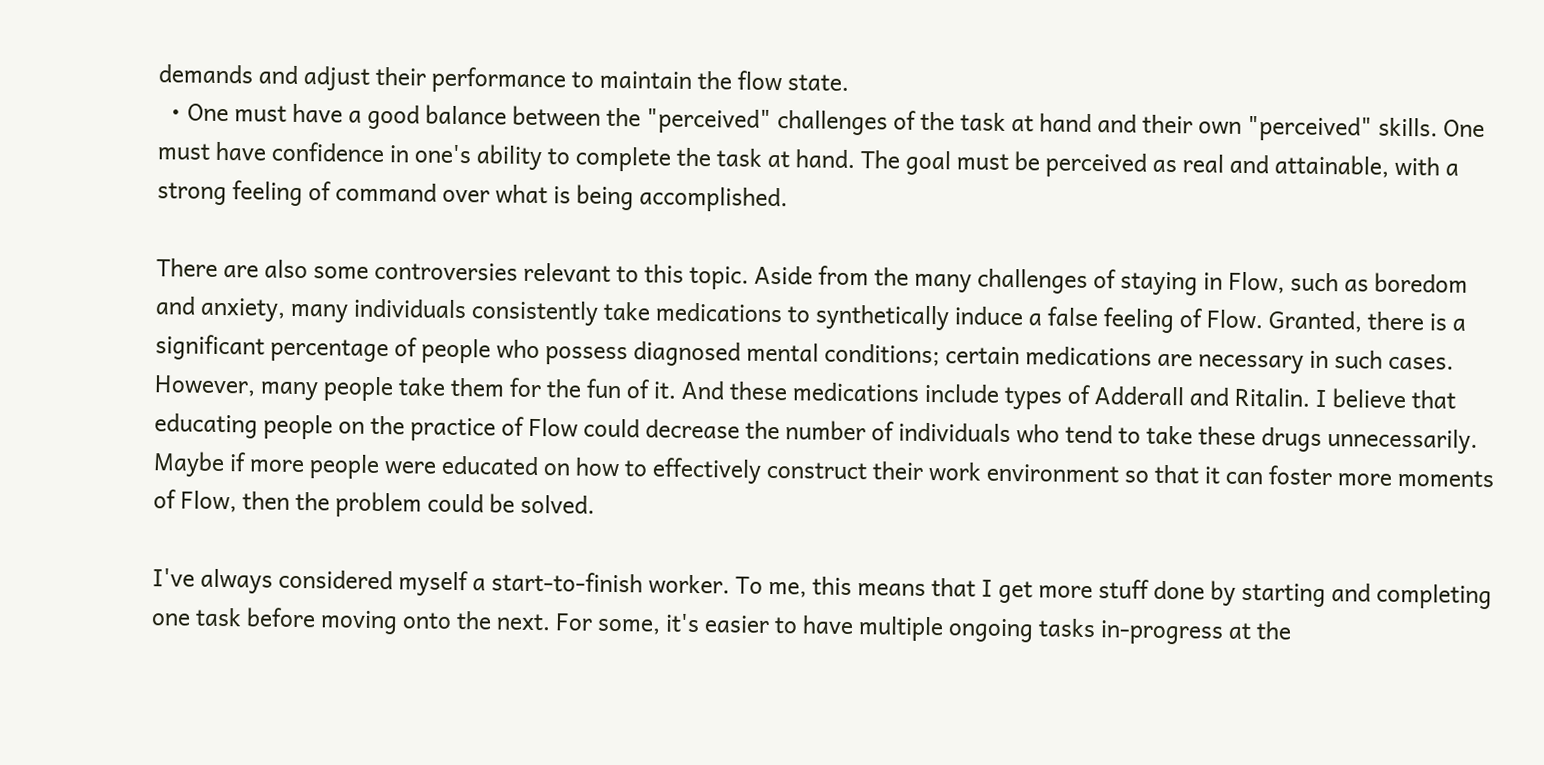demands and adjust their performance to maintain the flow state.
  • One must have a good balance between the "perceived" challenges of the task at hand and their own "perceived" skills. One must have confidence in one's ability to complete the task at hand. The goal must be perceived as real and attainable, with a strong feeling of command over what is being accomplished.

There are also some controversies relevant to this topic. Aside from the many challenges of staying in Flow, such as boredom and anxiety, many individuals consistently take medications to synthetically induce a false feeling of Flow. Granted, there is a significant percentage of people who possess diagnosed mental conditions; certain medications are necessary in such cases. However, many people take them for the fun of it. And these medications include types of Adderall and Ritalin. I believe that educating people on the practice of Flow could decrease the number of individuals who tend to take these drugs unnecessarily. Maybe if more people were educated on how to effectively construct their work environment so that it can foster more moments of Flow, then the problem could be solved.

I've always considered myself a start-to-finish worker. To me, this means that I get more stuff done by starting and completing one task before moving onto the next. For some, it's easier to have multiple ongoing tasks in-progress at the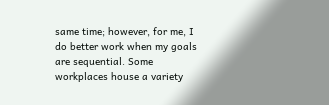same time; however, for me, I do better work when my goals are sequential. Some workplaces house a variety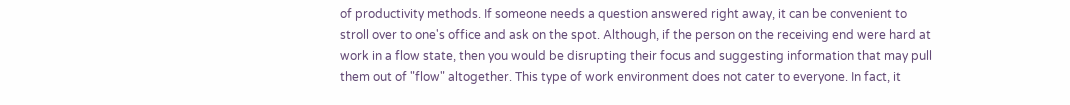of productivity methods. If someone needs a question answered right away, it can be convenient to stroll over to one's office and ask on the spot. Although, if the person on the receiving end were hard at work in a flow state, then you would be disrupting their focus and suggesting information that may pull them out of "flow" altogether. This type of work environment does not cater to everyone. In fact, it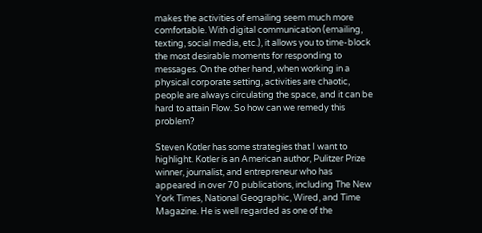makes the activities of emailing seem much more comfortable. With digital communication (emailing, texting, social media, etc.), it allows you to time-block the most desirable moments for responding to messages. On the other hand, when working in a physical corporate setting, activities are chaotic, people are always circulating the space, and it can be hard to attain Flow. So how can we remedy this problem?

Steven Kotler has some strategies that I want to highlight. Kotler is an American author, Pulitzer Prize winner, journalist, and entrepreneur who has appeared in over 70 publications, including The New York Times, National Geographic, Wired, and Time Magazine. He is well regarded as one of the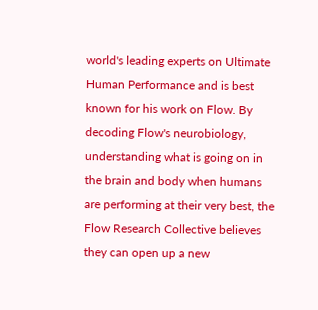world's leading experts on Ultimate Human Performance and is best known for his work on Flow. By decoding Flow's neurobiology, understanding what is going on in the brain and body when humans are performing at their very best, the Flow Research Collective believes they can open up a new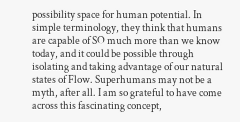possibility space for human potential. In simple terminology, they think that humans are capable of SO much more than we know today, and it could be possible through isolating and taking advantage of our natural states of Flow. Superhumans may not be a myth, after all. I am so grateful to have come across this fascinating concept,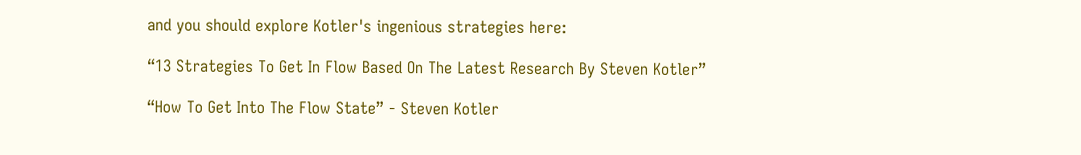and you should explore Kotler's ingenious strategies here:

“13 Strategies To Get In Flow Based On The Latest Research By Steven Kotler”

“How To Get Into The Flow State” - Steven Kotler